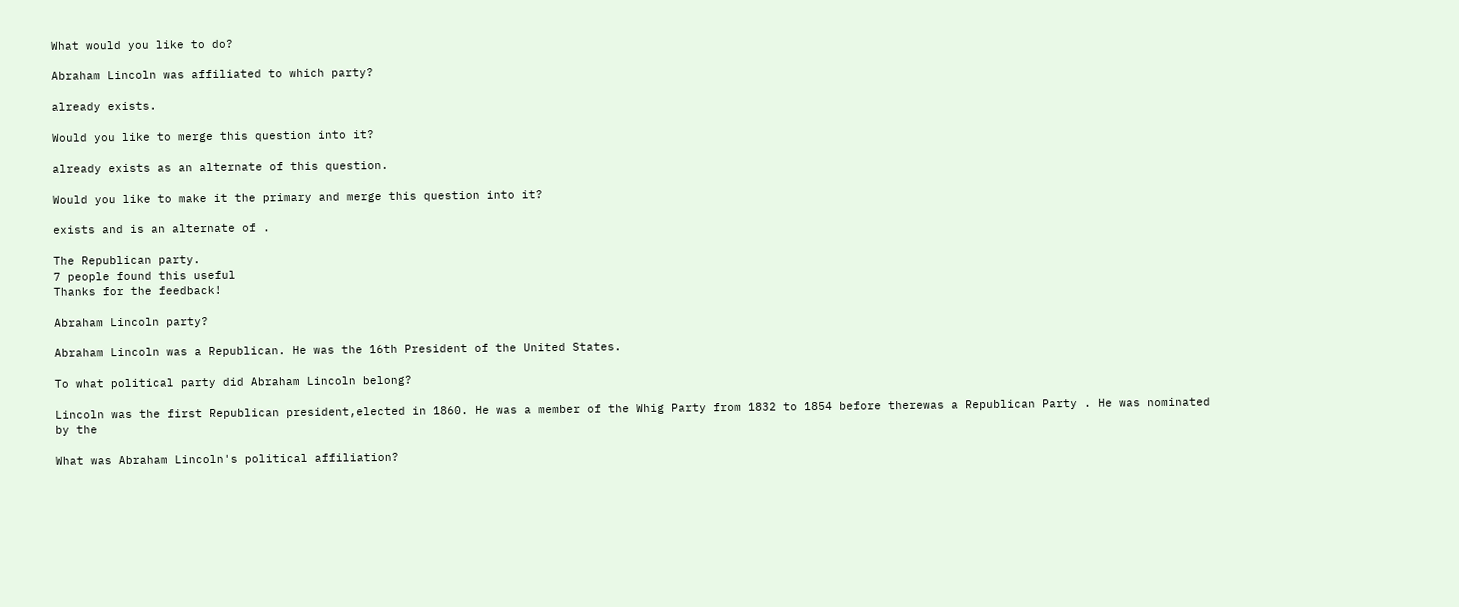What would you like to do?

Abraham Lincoln was affiliated to which party?

already exists.

Would you like to merge this question into it?

already exists as an alternate of this question.

Would you like to make it the primary and merge this question into it?

exists and is an alternate of .

The Republican party.
7 people found this useful
Thanks for the feedback!

Abraham Lincoln party?

Abraham Lincoln was a Republican. He was the 16th President of the United States.

To what political party did Abraham Lincoln belong?

Lincoln was the first Republican president,elected in 1860. He was a member of the Whig Party from 1832 to 1854 before therewas a Republican Party . He was nominated by the

What was Abraham Lincoln's political affiliation?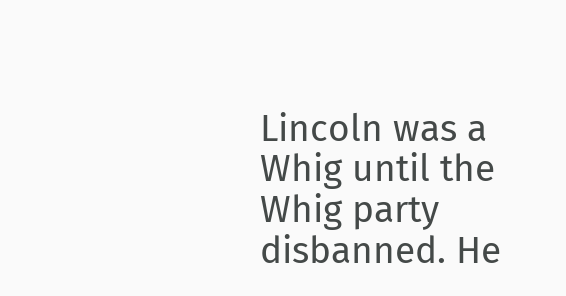Lincoln was a Whig until the Whig party disbanned. He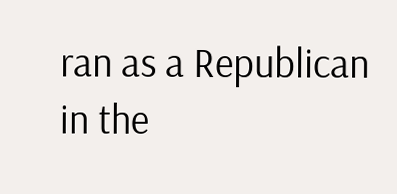ran as a Republican in the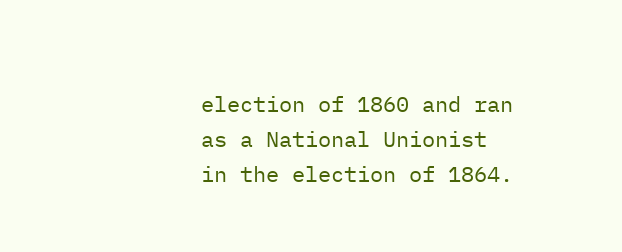election of 1860 and ran as a National Unionist in the election of 1864.